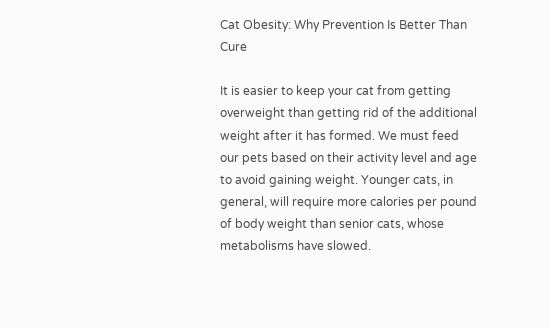Cat Obesity: Why Prevention Is Better Than Cure

It is easier to keep your cat from getting overweight than getting rid of the additional weight after it has formed. We must feed our pets based on their activity level and age to avoid gaining weight. Younger cats, in general, will require more calories per pound of body weight than senior cats, whose metabolisms have slowed.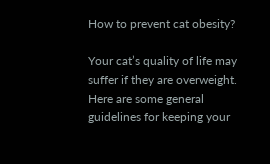How to prevent cat obesity?

Your cat’s quality of life may suffer if they are overweight. Here are some general guidelines for keeping your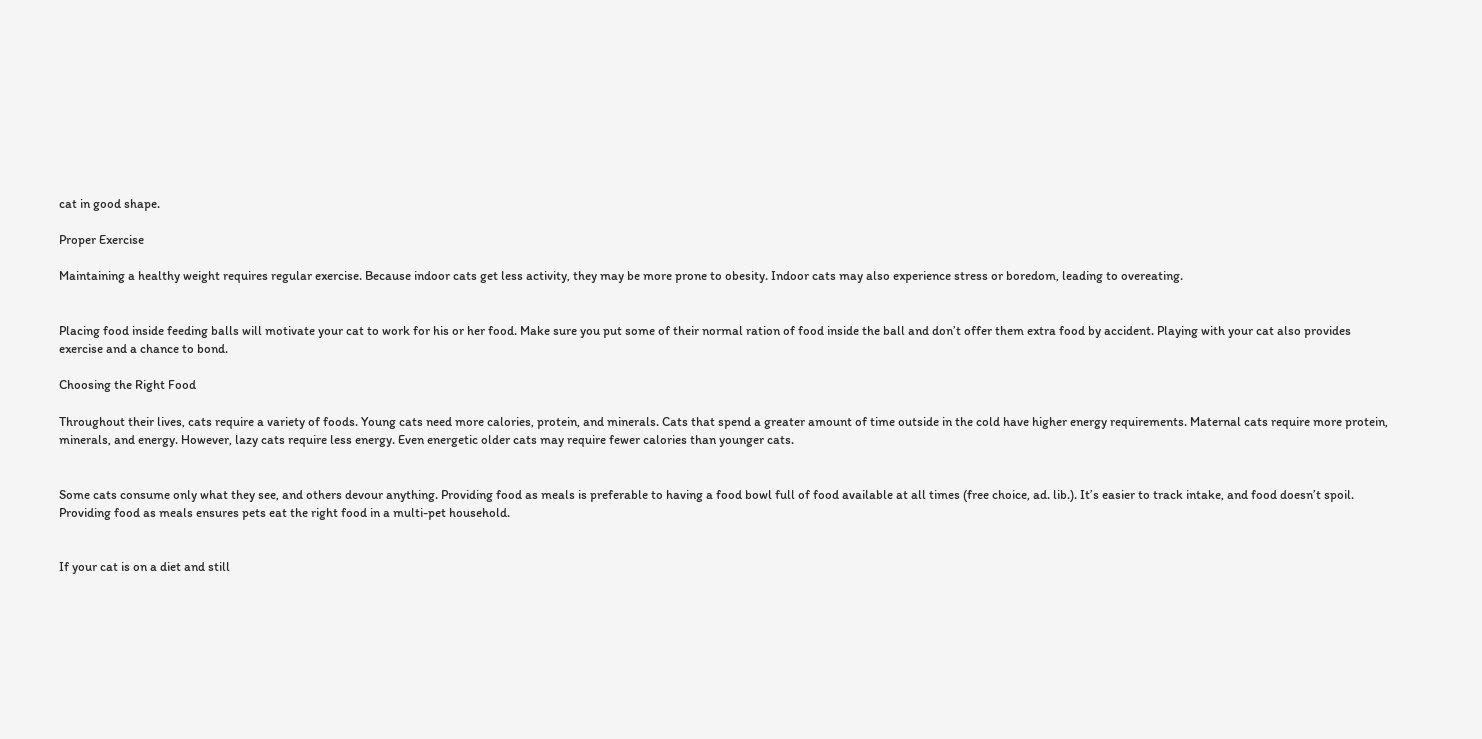cat in good shape.

Proper Exercise

Maintaining a healthy weight requires regular exercise. Because indoor cats get less activity, they may be more prone to obesity. Indoor cats may also experience stress or boredom, leading to overeating.


Placing food inside feeding balls will motivate your cat to work for his or her food. Make sure you put some of their normal ration of food inside the ball and don’t offer them extra food by accident. Playing with your cat also provides exercise and a chance to bond.

Choosing the Right Food

Throughout their lives, cats require a variety of foods. Young cats need more calories, protein, and minerals. Cats that spend a greater amount of time outside in the cold have higher energy requirements. Maternal cats require more protein, minerals, and energy. However, lazy cats require less energy. Even energetic older cats may require fewer calories than younger cats.


Some cats consume only what they see, and others devour anything. Providing food as meals is preferable to having a food bowl full of food available at all times (free choice, ad. lib.). It’s easier to track intake, and food doesn’t spoil. Providing food as meals ensures pets eat the right food in a multi-pet household.


If your cat is on a diet and still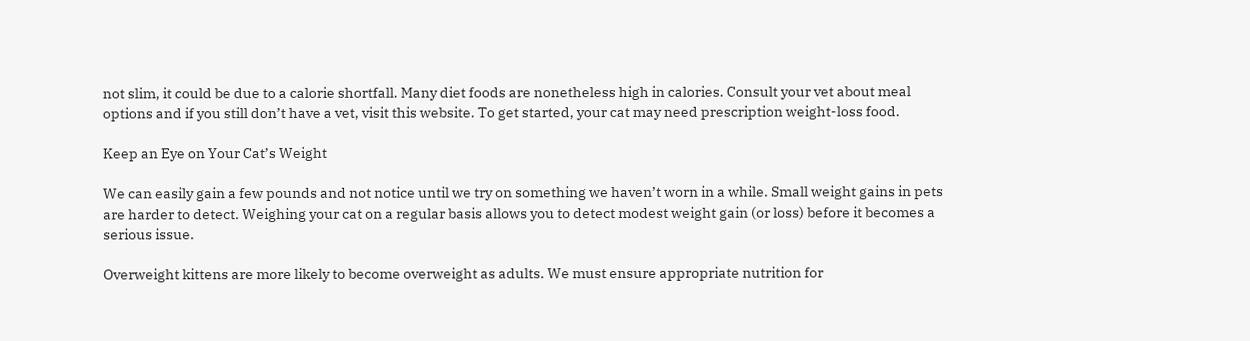not slim, it could be due to a calorie shortfall. Many diet foods are nonetheless high in calories. Consult your vet about meal options and if you still don’t have a vet, visit this website. To get started, your cat may need prescription weight-loss food.

Keep an Eye on Your Cat’s Weight

We can easily gain a few pounds and not notice until we try on something we haven’t worn in a while. Small weight gains in pets are harder to detect. Weighing your cat on a regular basis allows you to detect modest weight gain (or loss) before it becomes a serious issue.

Overweight kittens are more likely to become overweight as adults. We must ensure appropriate nutrition for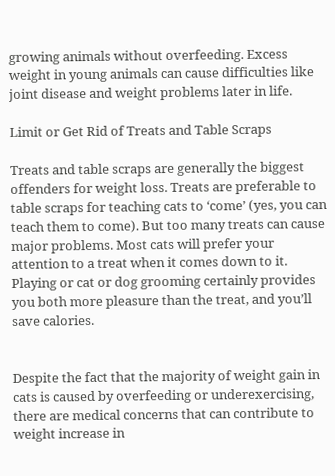growing animals without overfeeding. Excess weight in young animals can cause difficulties like joint disease and weight problems later in life.

Limit or Get Rid of Treats and Table Scraps

Treats and table scraps are generally the biggest offenders for weight loss. Treats are preferable to table scraps for teaching cats to ‘come’ (yes, you can teach them to come). But too many treats can cause major problems. Most cats will prefer your attention to a treat when it comes down to it. Playing or cat or dog grooming certainly provides you both more pleasure than the treat, and you’ll save calories.


Despite the fact that the majority of weight gain in cats is caused by overfeeding or underexercising, there are medical concerns that can contribute to weight increase in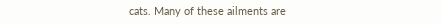cats. Many of these ailments are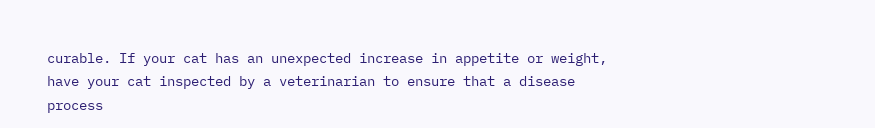curable. If your cat has an unexpected increase in appetite or weight, have your cat inspected by a veterinarian to ensure that a disease process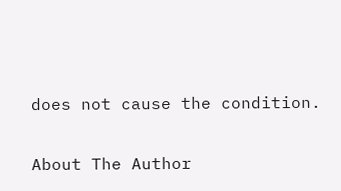does not cause the condition.

About The Author